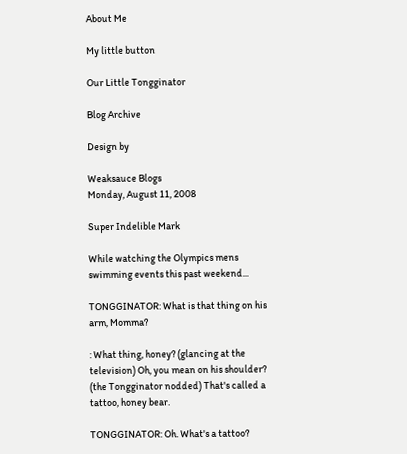About Me

My little button

Our Little Tongginator

Blog Archive

Design by

Weaksauce Blogs
Monday, August 11, 2008

Super Indelible Mark

While watching the Olympics mens swimming events this past weekend...

TONGGINATOR: What is that thing on his arm, Momma?

: What thing, honey? (glancing at the television) Oh, you mean on his shoulder? (the Tongginator nodded) That's called a tattoo, honey bear.

TONGGINATOR: Oh. What's a tattoo?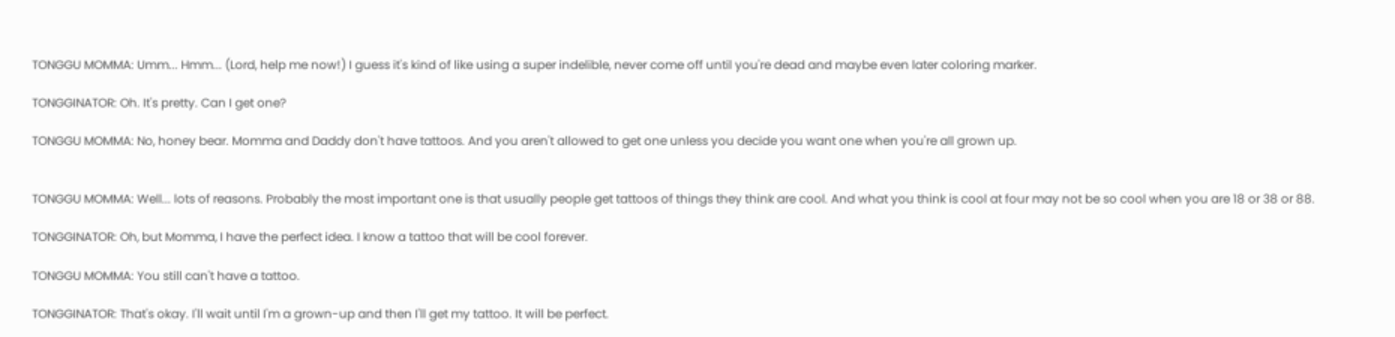TONGGU MOMMA: Umm... Hmm... (Lord, help me now!) I guess it's kind of like using a super indelible, never come off until you're dead and maybe even later coloring marker.

TONGGINATOR: Oh. It's pretty. Can I get one?

TONGGU MOMMA: No, honey bear. Momma and Daddy don't have tattoos. And you aren't allowed to get one unless you decide you want one when you're all grown up.


TONGGU MOMMA: Well... lots of reasons. Probably the most important one is that usually people get tattoos of things they think are cool. And what you think is cool at four may not be so cool when you are 18 or 38 or 88.

TONGGINATOR: Oh, but Momma, I have the perfect idea. I know a tattoo that will be cool forever.

TONGGU MOMMA: You still can't have a tattoo.

TONGGINATOR: That's okay. I'll wait until I'm a grown-up and then I'll get my tattoo. It will be perfect.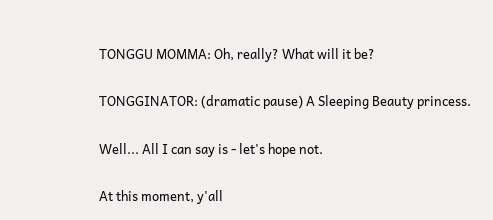TONGGU MOMMA: Oh, really? What will it be?

TONGGINATOR: (dramatic pause) A Sleeping Beauty princess.

Well... All I can say is - let's hope not.

At this moment, y'all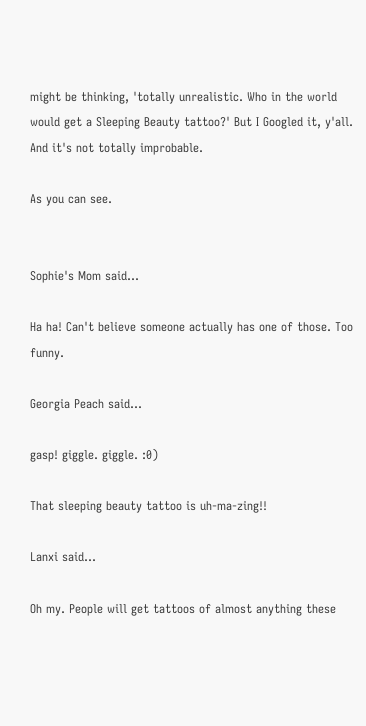might be thinking, 'totally unrealistic. Who in the world would get a Sleeping Beauty tattoo?' But I Googled it, y'all. And it's not totally improbable.

As you can see.


Sophie's Mom said...

Ha ha! Can't believe someone actually has one of those. Too funny.

Georgia Peach said...

gasp! giggle. giggle. :0)

That sleeping beauty tattoo is uh-ma-zing!!

Lanxi said...

Oh my. People will get tattoos of almost anything these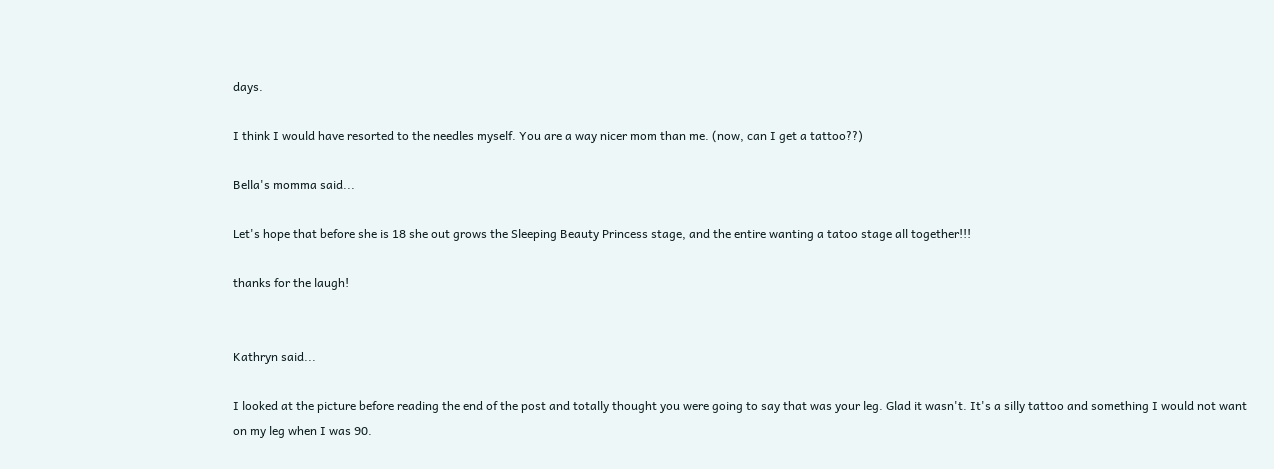days.

I think I would have resorted to the needles myself. You are a way nicer mom than me. (now, can I get a tattoo??)

Bella's momma said...

Let's hope that before she is 18 she out grows the Sleeping Beauty Princess stage, and the entire wanting a tatoo stage all together!!!

thanks for the laugh!


Kathryn said...

I looked at the picture before reading the end of the post and totally thought you were going to say that was your leg. Glad it wasn't. It's a silly tattoo and something I would not want on my leg when I was 90.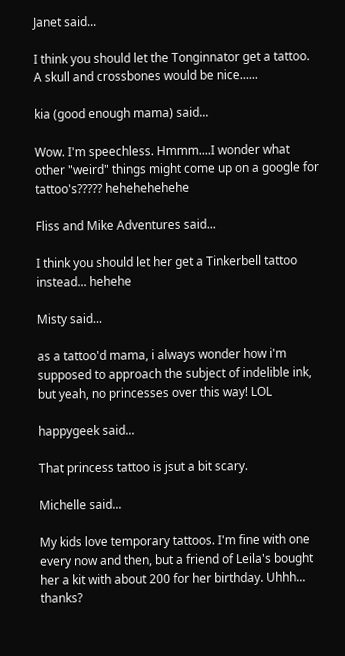Janet said...

I think you should let the Tonginnator get a tattoo. A skull and crossbones would be nice......

kia (good enough mama) said...

Wow. I'm speechless. Hmmm....I wonder what other "weird" things might come up on a google for tattoo's????? hehehehehehe

Fliss and Mike Adventures said...

I think you should let her get a Tinkerbell tattoo instead... hehehe

Misty said...

as a tattoo'd mama, i always wonder how i'm supposed to approach the subject of indelible ink, but yeah, no princesses over this way! LOL

happygeek said...

That princess tattoo is jsut a bit scary.

Michelle said...

My kids love temporary tattoos. I'm fine with one every now and then, but a friend of Leila's bought her a kit with about 200 for her birthday. Uhhh... thanks?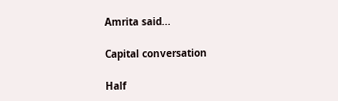Amrita said...

Capital conversation

Half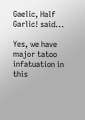Gaelic, Half Garlic! said...

Yes, we have major tatoo infatuation in this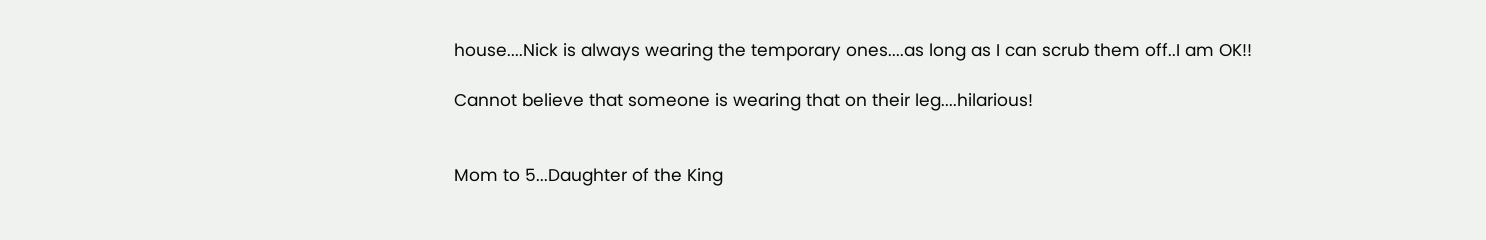house....Nick is always wearing the temporary ones....as long as I can scrub them off..I am OK!!

Cannot believe that someone is wearing that on their leg....hilarious!


Mom to 5...Daughter of the King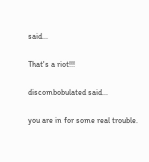said...

That's a riot!!!

discombobulated said...

you are in for some real trouble.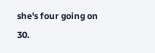she's four going on 30.